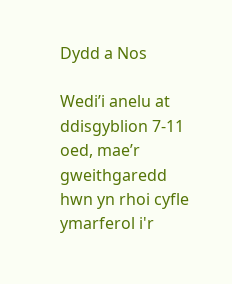Dydd a Nos

Wedi’i anelu at ddisgyblion 7-11 oed, mae’r gweithgaredd hwn yn rhoi cyfle ymarferol i'r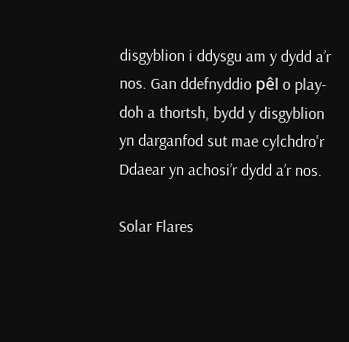disgyblion i ddysgu am y dydd a’r nos. Gan ddefnyddio pêl o play-doh a thortsh, bydd y disgyblion yn darganfod sut mae cylchdro'r Ddaear yn achosi’r dydd a’r nos.

Solar Flares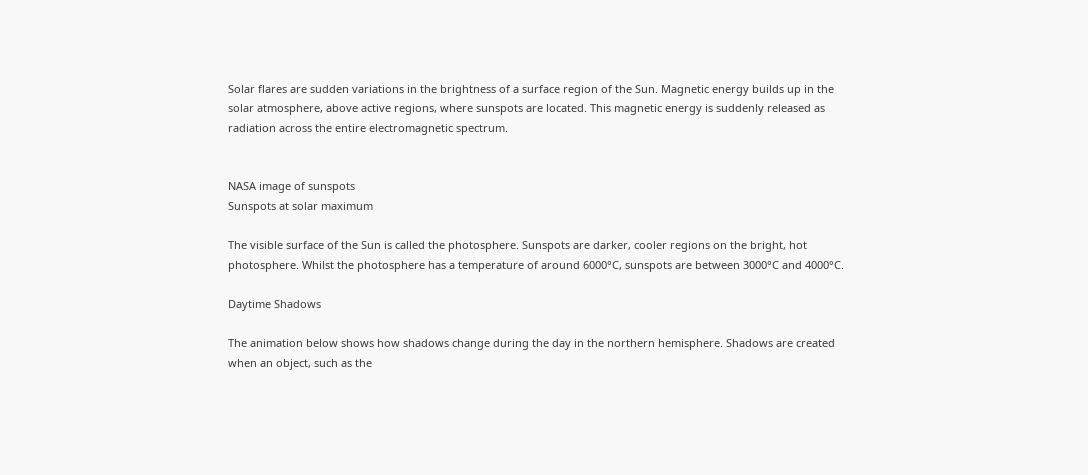Solar flares are sudden variations in the brightness of a surface region of the Sun. Magnetic energy builds up in the solar atmosphere, above active regions, where sunspots are located. This magnetic energy is suddenly released as radiation across the entire electromagnetic spectrum.


NASA image of sunspots
Sunspots at solar maximum

The visible surface of the Sun is called the photosphere. Sunspots are darker, cooler regions on the bright, hot photosphere. Whilst the photosphere has a temperature of around 6000°C, sunspots are between 3000°C and 4000°C.

Daytime Shadows

The animation below shows how shadows change during the day in the northern hemisphere. Shadows are created when an object, such as the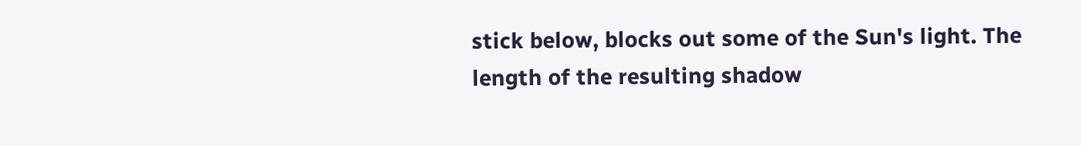stick below, blocks out some of the Sun's light. The length of the resulting shadow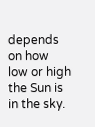depends on how low or high the Sun is in the sky.